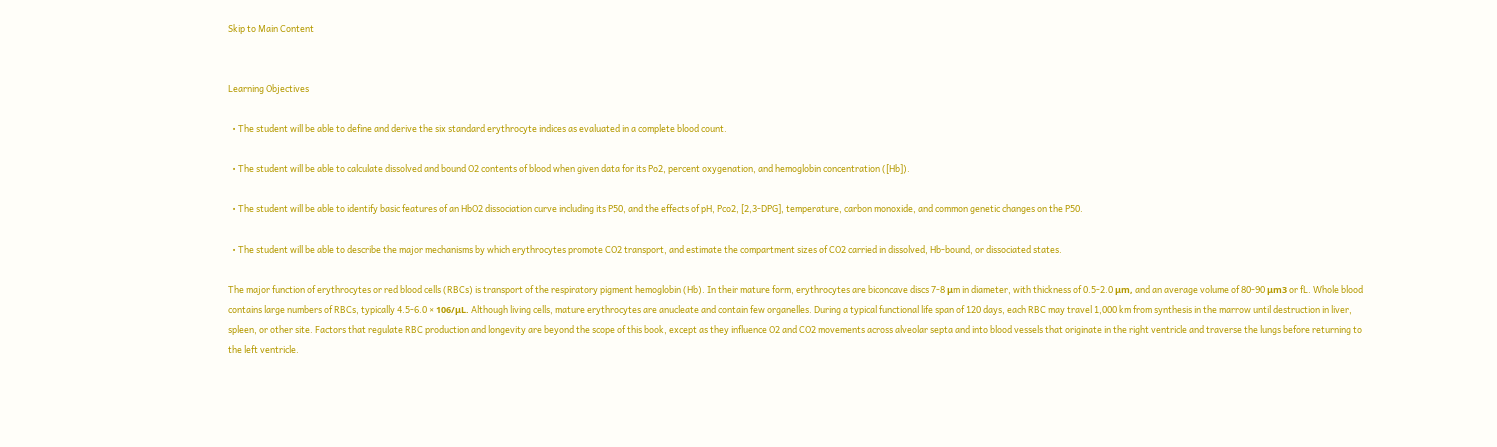Skip to Main Content


Learning Objectives

  • The student will be able to define and derive the six standard erythrocyte indices as evaluated in a complete blood count.

  • The student will be able to calculate dissolved and bound O2 contents of blood when given data for its Po2, percent oxygenation, and hemoglobin concentration ([Hb]).

  • The student will be able to identify basic features of an HbO2 dissociation curve including its P50, and the effects of pH, Pco2, [2,3-DPG], temperature, carbon monoxide, and common genetic changes on the P50.

  • The student will be able to describe the major mechanisms by which erythrocytes promote CO2 transport, and estimate the compartment sizes of CO2 carried in dissolved, Hb-bound, or dissociated states.

The major function of erythrocytes or red blood cells (RBCs) is transport of the respiratory pigment hemoglobin (Hb). In their mature form, erythrocytes are biconcave discs 7-8 μm in diameter, with thickness of 0.5-2.0 μm, and an average volume of 80-90 μm3 or fL. Whole blood contains large numbers of RBCs, typically 4.5-6.0 × 106/μL. Although living cells, mature erythrocytes are anucleate and contain few organelles. During a typical functional life span of 120 days, each RBC may travel 1,000 km from synthesis in the marrow until destruction in liver, spleen, or other site. Factors that regulate RBC production and longevity are beyond the scope of this book, except as they influence O2 and CO2 movements across alveolar septa and into blood vessels that originate in the right ventricle and traverse the lungs before returning to the left ventricle.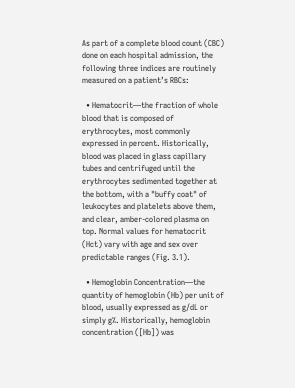As part of a complete blood count (CBC) done on each hospital admission, the following three indices are routinely measured on a patient’s RBCs:

  • Hematocrit—the fraction of whole blood that is composed of erythrocytes, most commonly expressed in percent. Historically, blood was placed in glass capillary tubes and centrifuged until the erythrocytes sedimented together at the bottom, with a "buffy coat" of leukocytes and platelets above them, and clear, amber-colored plasma on top. Normal values for hematocrit (Hct) vary with age and sex over predictable ranges (Fig. 3.1).

  • Hemoglobin Concentration—the quantity of hemoglobin (Hb) per unit of blood, usually expressed as g/dL or simply g%. Historically, hemoglobin concentration ([Hb]) was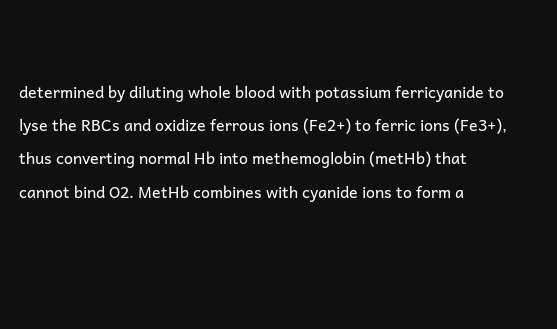determined by diluting whole blood with potassium ferricyanide to lyse the RBCs and oxidize ferrous ions (Fe2+) to ferric ions (Fe3+), thus converting normal Hb into methemoglobin (metHb) that cannot bind O2. MetHb combines with cyanide ions to form a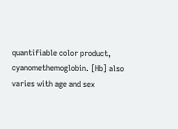quantifiable color product, cyanomethemoglobin. [Hb] also varies with age and sex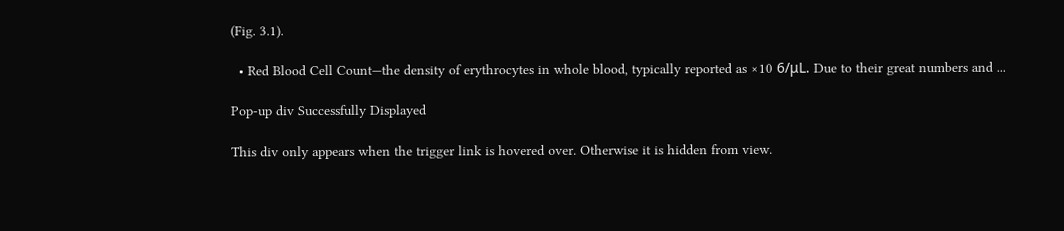(Fig. 3.1).

  • Red Blood Cell Count—the density of erythrocytes in whole blood, typically reported as ×10 6/μL. Due to their great numbers and ...

Pop-up div Successfully Displayed

This div only appears when the trigger link is hovered over. Otherwise it is hidden from view.